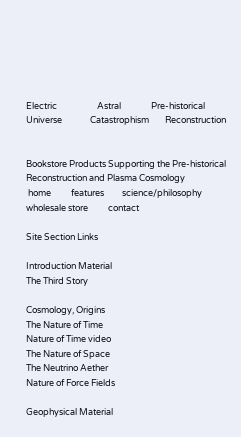Electric                    Astral               Pre-historical
Universe              Catastrophism        Reconstruction


Bookstore Products Supporting the Pre-historical Reconstruction and Plasma Cosmology
 home          features         science/philosophy          wholesale store          contact

Site Section Links

Introduction Material
The Third Story

Cosmology, Origins
The Nature of Time
Nature of Time video
The Nature of Space
The Neutrino Aether
Nature of Force Fields

Geophysical Material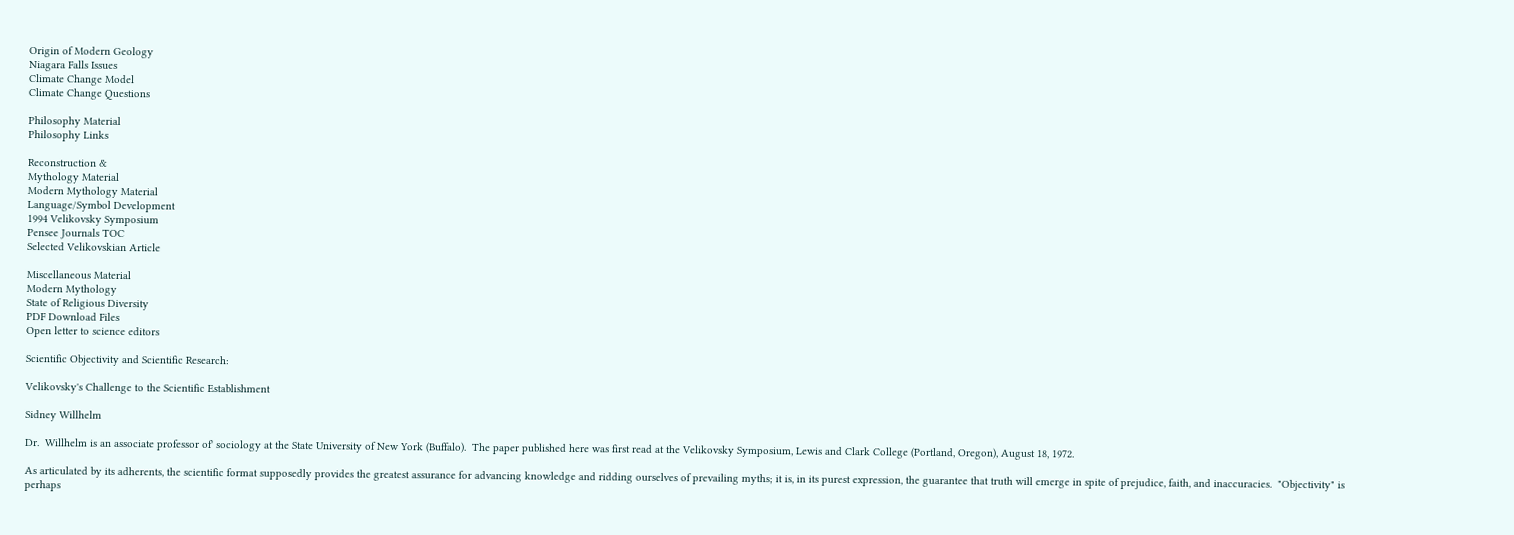Origin of Modern Geology
Niagara Falls Issues
Climate Change Model
Climate Change Questions

Philosophy Material
Philosophy Links

Reconstruction &
Mythology Material
Modern Mythology Material
Language/Symbol Development
1994 Velikovsky Symposium
Pensee Journals TOC
Selected Velikovskian Article

Miscellaneous Material
Modern Mythology
State of Religious Diversity
PDF Download Files
Open letter to science editors

Scientific Objectivity and Scientific Research:

Velikovsky's Challenge to the Scientific Establishment

Sidney Willhelm

Dr.  Willhelm is an associate professor of' sociology at the State University of New York (Buffalo).  The paper published here was first read at the Velikovsky Symposium, Lewis and Clark College (Portland, Oregon), August 18, 1972.

As articulated by its adherents, the scientific format supposedly provides the greatest assurance for advancing knowledge and ridding ourselves of prevailing myths; it is, in its purest expression, the guarantee that truth will emerge in spite of prejudice, faith, and inaccuracies.  "Objectivity" is perhaps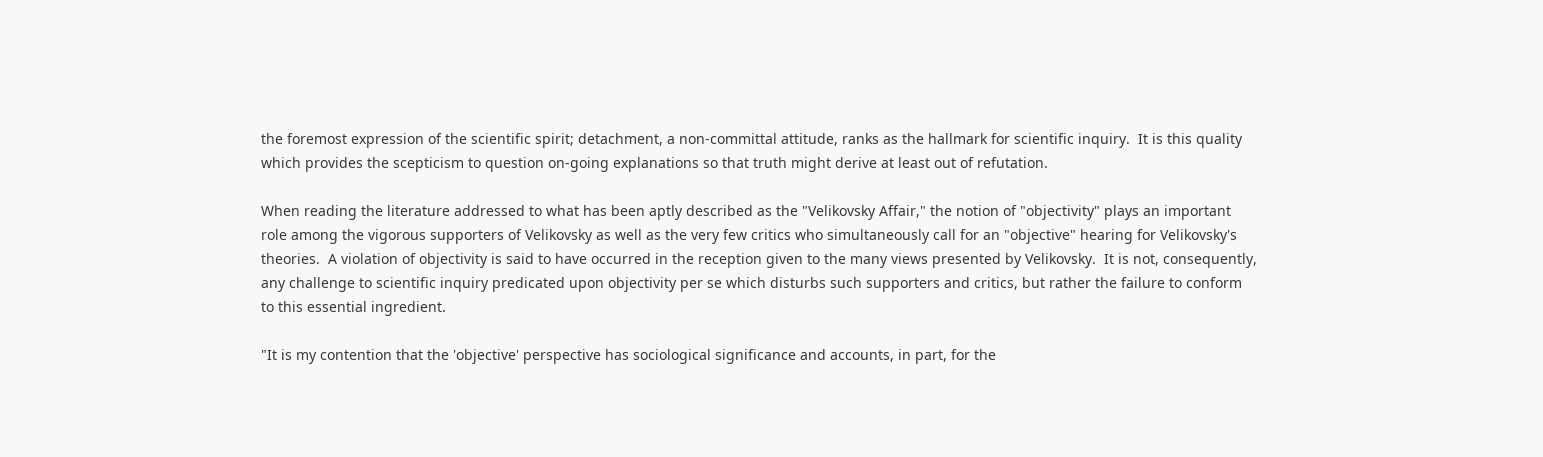the foremost expression of the scientific spirit; detachment, a non-committal attitude, ranks as the hallmark for scientific inquiry.  It is this quality which provides the scepticism to question on-going explanations so that truth might derive at least out of refutation.

When reading the literature addressed to what has been aptly described as the "Velikovsky Affair," the notion of "objectivity" plays an important role among the vigorous supporters of Velikovsky as well as the very few critics who simultaneously call for an "objective" hearing for Velikovsky's theories.  A violation of objectivity is said to have occurred in the reception given to the many views presented by Velikovsky.  It is not, consequently, any challenge to scientific inquiry predicated upon objectivity per se which disturbs such supporters and critics, but rather the failure to conform to this essential ingredient.

"It is my contention that the 'objective' perspective has sociological significance and accounts, in part, for the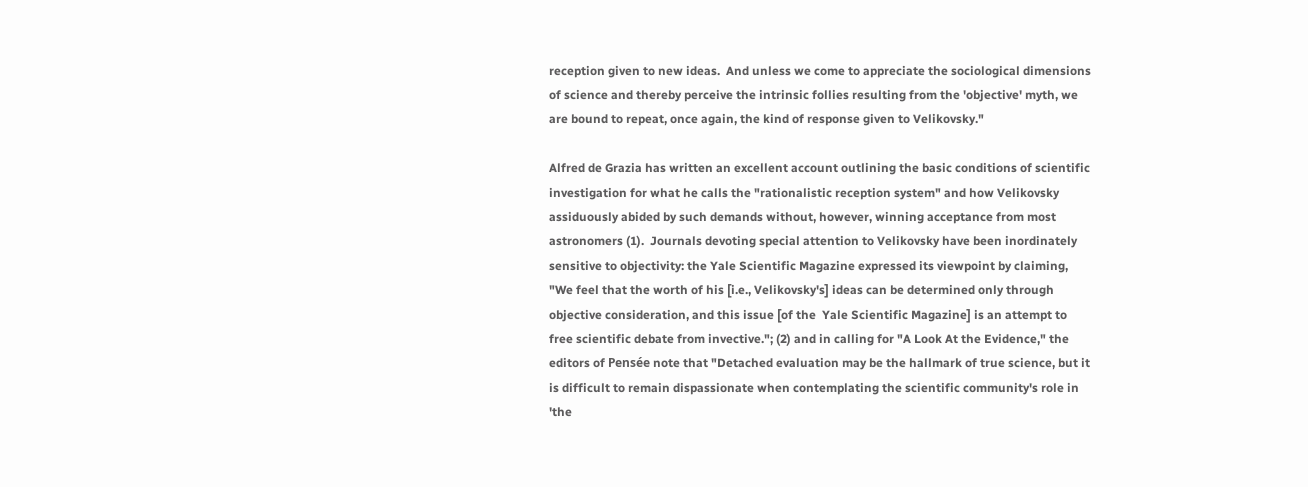reception given to new ideas.  And unless we come to appreciate the sociological dimensions of science and thereby perceive the intrinsic follies resulting from the 'objective' myth, we are bound to repeat, once again, the kind of response given to Velikovsky."

Alfred de Grazia has written an excellent account outlining the basic conditions of scientific investigation for what he calls the "rationalistic reception system" and how Velikovsky assiduously abided by such demands without, however, winning acceptance from most astronomers (1).  Journals devoting special attention to Velikovsky have been inordinately sensitive to objectivity: the Yale Scientific Magazine expressed its viewpoint by claiming, "We feel that the worth of his [i.e., Velikovsky's] ideas can be determined only through objective consideration, and this issue [of the  Yale Scientific Magazine] is an attempt to free scientific debate from invective."; (2) and in calling for "A Look At the Evidence," the editors of Pensée note that "Detached evaluation may be the hallmark of true science, but it is difficult to remain dispassionate when contemplating the scientific community's role in 'the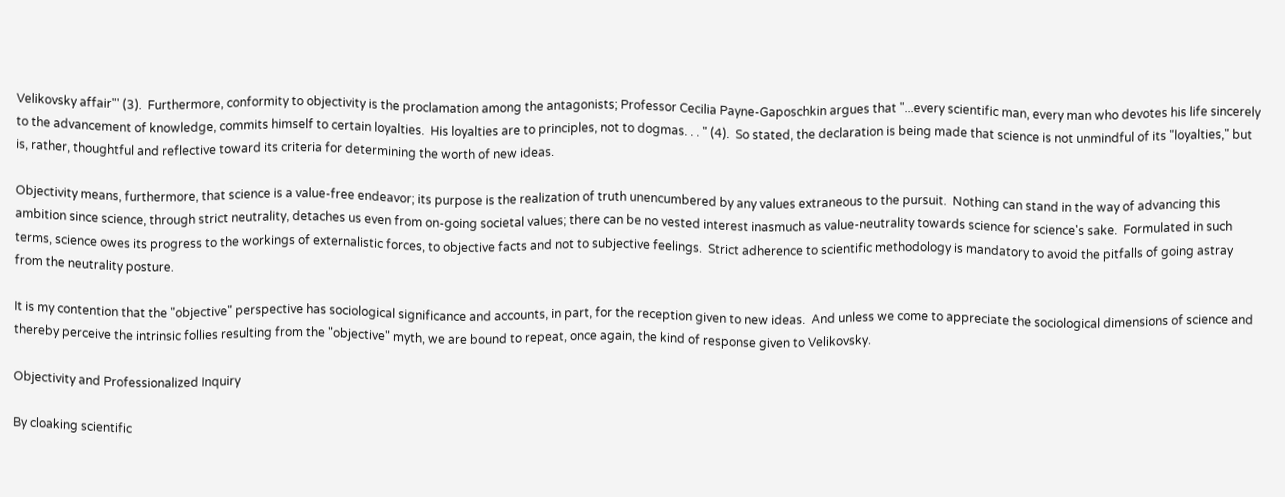Velikovsky affair"' (3).  Furthermore, conformity to objectivity is the proclamation among the antagonists; Professor Cecilia Payne-Gaposchkin argues that "...every scientific man, every man who devotes his life sincerely to the advancement of knowledge, commits himself to certain loyalties.  His loyalties are to principles, not to dogmas. . . " (4).  So stated, the declaration is being made that science is not unmindful of its "loyalties," but is, rather, thoughtful and reflective toward its criteria for determining the worth of new ideas.

Objectivity means, furthermore, that science is a value-free endeavor; its purpose is the realization of truth unencumbered by any values extraneous to the pursuit.  Nothing can stand in the way of advancing this ambition since science, through strict neutrality, detaches us even from on-going societal values; there can be no vested interest inasmuch as value-neutrality towards science for science's sake.  Formulated in such terms, science owes its progress to the workings of externalistic forces, to objective facts and not to subjective feelings.  Strict adherence to scientific methodology is mandatory to avoid the pitfalls of going astray from the neutrality posture.

It is my contention that the "objective" perspective has sociological significance and accounts, in part, for the reception given to new ideas.  And unless we come to appreciate the sociological dimensions of science and thereby perceive the intrinsic follies resulting from the "objective" myth, we are bound to repeat, once again, the kind of response given to Velikovsky.

Objectivity and Professionalized Inquiry

By cloaking scientific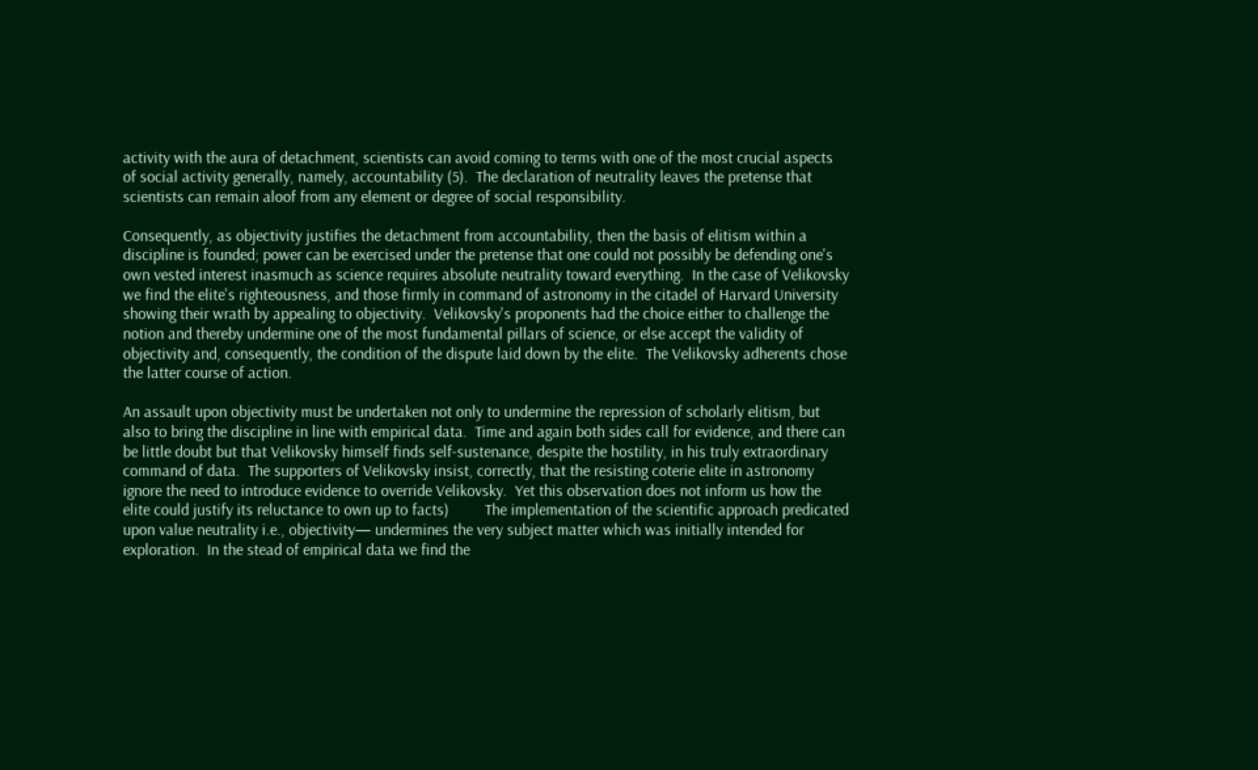activity with the aura of detachment, scientists can avoid coming to terms with one of the most crucial aspects of social activity generally, namely, accountability (5).  The declaration of neutrality leaves the pretense that scientists can remain aloof from any element or degree of social responsibility.

Consequently, as objectivity justifies the detachment from accountability, then the basis of elitism within a discipline is founded; power can be exercised under the pretense that one could not possibly be defending one's own vested interest inasmuch as science requires absolute neutrality toward everything.  In the case of Velikovsky we find the elite's righteousness, and those firmly in command of astronomy in the citadel of Harvard University showing their wrath by appealing to objectivity.  Velikovsky's proponents had the choice either to challenge the notion and thereby undermine one of the most fundamental pillars of science, or else accept the validity of objectivity and, consequently, the condition of the dispute laid down by the elite.  The Velikovsky adherents chose the latter course of action.

An assault upon objectivity must be undertaken not only to undermine the repression of scholarly elitism, but also to bring the discipline in line with empirical data.  Time and again both sides call for evidence, and there can be little doubt but that Velikovsky himself finds self-sustenance, despite the hostility, in his truly extraordinary command of data.  The supporters of Velikovsky insist, correctly, that the resisting coterie elite in astronomy ignore the need to introduce evidence to override Velikovsky.  Yet this observation does not inform us how the elite could justify its reluctance to own up to facts)         The implementation of the scientific approach predicated upon value neutrality i.e., objectivity— undermines the very subject matter which was initially intended for exploration.  In the stead of empirical data we find the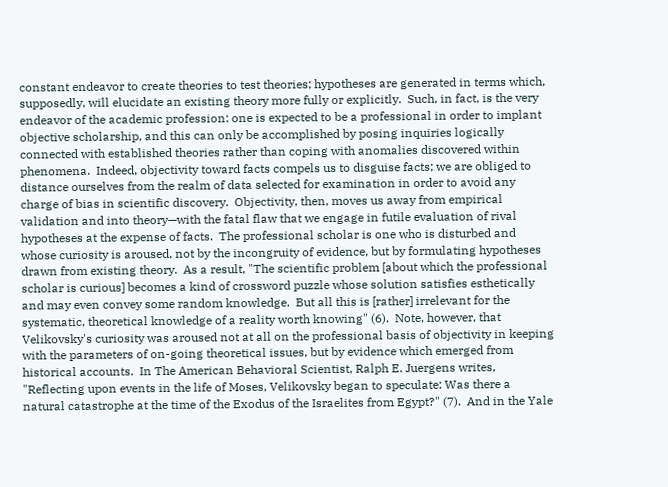constant endeavor to create theories to test theories; hypotheses are generated in terms which, supposedly, will elucidate an existing theory more fully or explicitly.  Such, in fact, is the very endeavor of the academic profession: one is expected to be a professional in order to implant objective scholarship, and this can only be accomplished by posing inquiries logically connected with established theories rather than coping with anomalies discovered within phenomena.  Indeed, objectivity toward facts compels us to disguise facts; we are obliged to distance ourselves from the realm of data selected for examination in order to avoid any charge of bias in scientific discovery.  Objectivity, then, moves us away from empirical validation and into theory—with the fatal flaw that we engage in futile evaluation of rival hypotheses at the expense of facts.  The professional scholar is one who is disturbed and whose curiosity is aroused, not by the incongruity of evidence, but by formulating hypotheses drawn from existing theory.  As a result, "The scientific problem [about which the professional scholar is curious] becomes a kind of crossword puzzle whose solution satisfies esthetically and may even convey some random knowledge.  But all this is [rather] irrelevant for the systematic, theoretical knowledge of a reality worth knowing" (6).  Note, however, that Velikovsky's curiosity was aroused not at all on the professional basis of objectivity in keeping with the parameters of on-going theoretical issues, but by evidence which emerged from historical accounts.  In The American Behavioral Scientist, Ralph E. Juergens writes, "Reflecting upon events in the life of Moses, Velikovsky began to speculate: Was there a natural catastrophe at the time of the Exodus of the Israelites from Egypt?" (7).  And in the Yale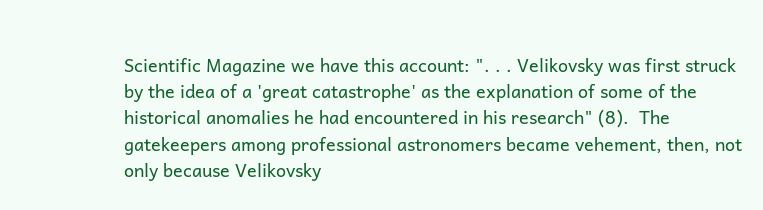Scientific Magazine we have this account: ". . . Velikovsky was first struck by the idea of a 'great catastrophe' as the explanation of some of the historical anomalies he had encountered in his research" (8).  The gatekeepers among professional astronomers became vehement, then, not only because Velikovsky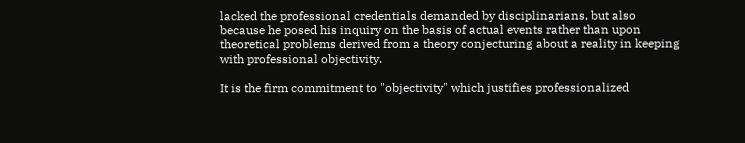lacked the professional credentials demanded by disciplinarians, but also because he posed his inquiry on the basis of actual events rather than upon theoretical problems derived from a theory conjecturing about a reality in keeping with professional objectivity.

It is the firm commitment to "objectivity" which justifies professionalized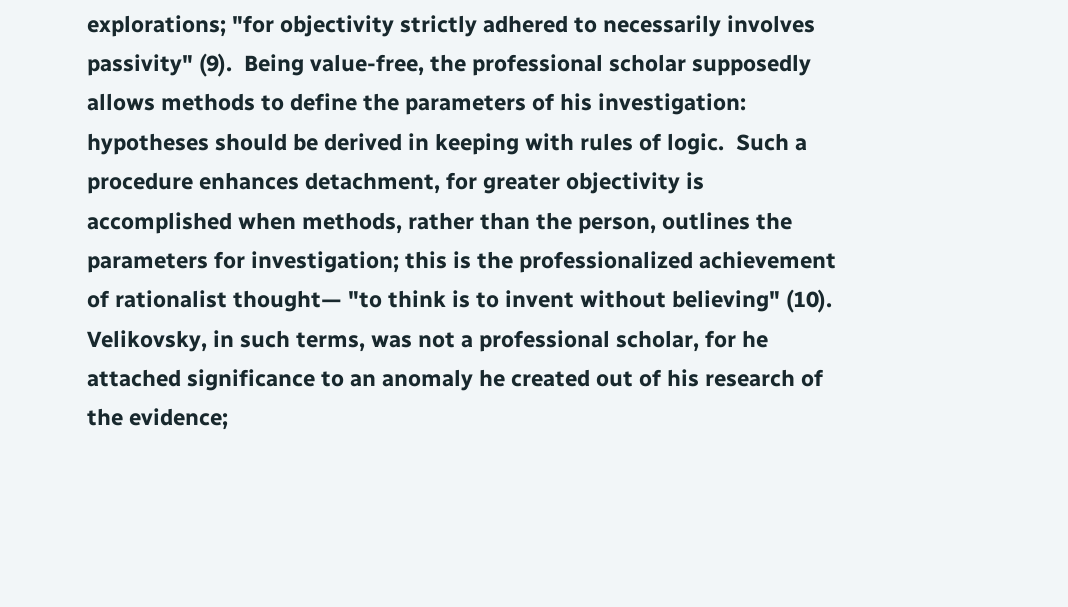explorations; "for objectivity strictly adhered to necessarily involves passivity" (9).  Being value-free, the professional scholar supposedly allows methods to define the parameters of his investigation: hypotheses should be derived in keeping with rules of logic.  Such a procedure enhances detachment, for greater objectivity is accomplished when methods, rather than the person, outlines the parameters for investigation; this is the professionalized achievement of rationalist thought— "to think is to invent without believing" (10).  Velikovsky, in such terms, was not a professional scholar, for he attached significance to an anomaly he created out of his research of the evidence;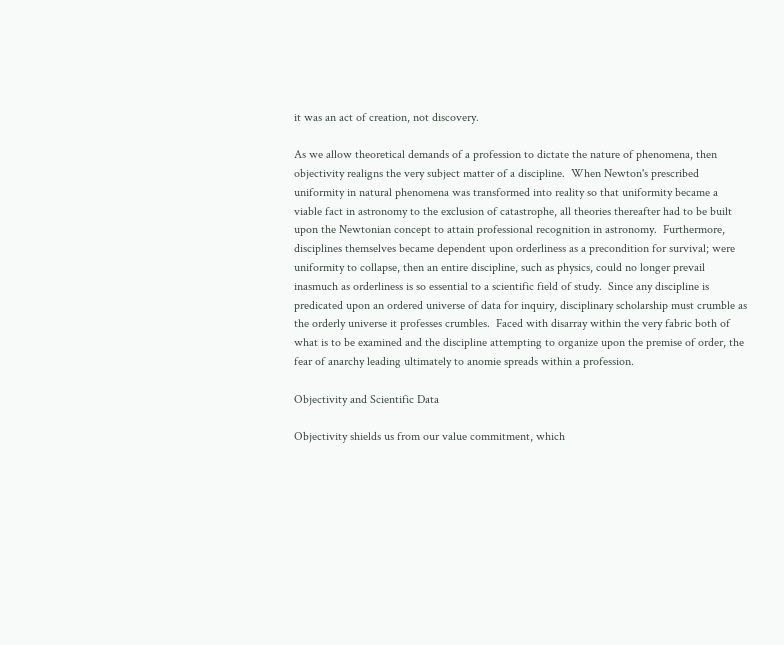it was an act of creation, not discovery.

As we allow theoretical demands of a profession to dictate the nature of phenomena, then objectivity realigns the very subject matter of a discipline.  When Newton's prescribed uniformity in natural phenomena was transformed into reality so that uniformity became a viable fact in astronomy to the exclusion of catastrophe, all theories thereafter had to be built upon the Newtonian concept to attain professional recognition in astronomy.  Furthermore, disciplines themselves became dependent upon orderliness as a precondition for survival; were uniformity to collapse, then an entire discipline, such as physics, could no longer prevail inasmuch as orderliness is so essential to a scientific field of study.  Since any discipline is predicated upon an ordered universe of data for inquiry, disciplinary scholarship must crumble as the orderly universe it professes crumbles.  Faced with disarray within the very fabric both of what is to be examined and the discipline attempting to organize upon the premise of order, the fear of anarchy leading ultimately to anomie spreads within a profession.

Objectivity and Scientific Data

Objectivity shields us from our value commitment, which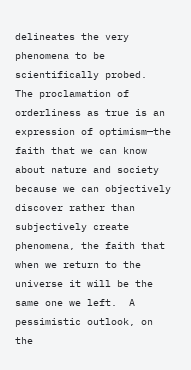delineates the very phenomena to be scientifically probed.  The proclamation of orderliness as true is an expression of optimism—the faith that we can know about nature and society because we can objectively discover rather than subjectively create phenomena, the faith that when we return to the universe it will be the same one we left.  A pessimistic outlook, on the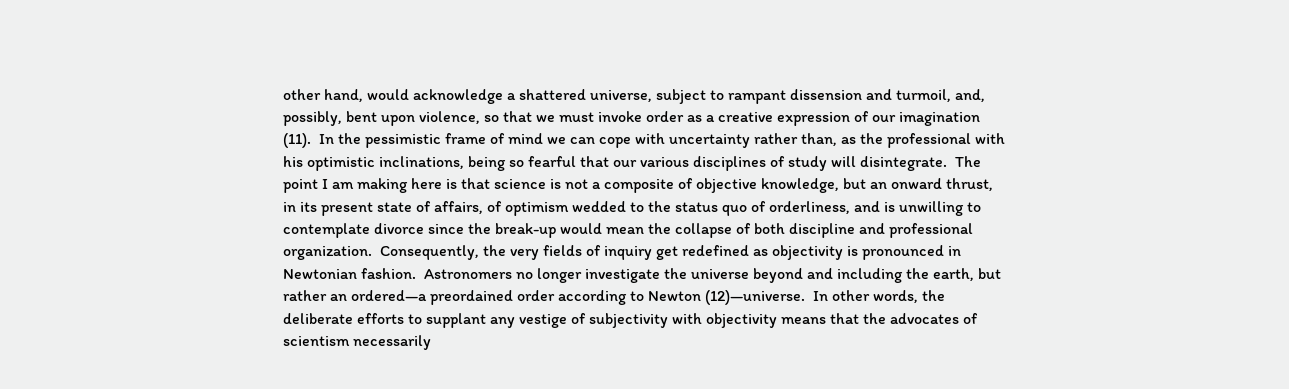other hand, would acknowledge a shattered universe, subject to rampant dissension and turmoil, and, possibly, bent upon violence, so that we must invoke order as a creative expression of our imagination (11).  In the pessimistic frame of mind we can cope with uncertainty rather than, as the professional with his optimistic inclinations, being so fearful that our various disciplines of study will disintegrate.  The point I am making here is that science is not a composite of objective knowledge, but an onward thrust, in its present state of affairs, of optimism wedded to the status quo of orderliness, and is unwilling to contemplate divorce since the break-up would mean the collapse of both discipline and professional organization.  Consequently, the very fields of inquiry get redefined as objectivity is pronounced in Newtonian fashion.  Astronomers no longer investigate the universe beyond and including the earth, but rather an ordered—a preordained order according to Newton (12)—universe.  In other words, the deliberate efforts to supplant any vestige of subjectivity with objectivity means that the advocates of scientism necessarily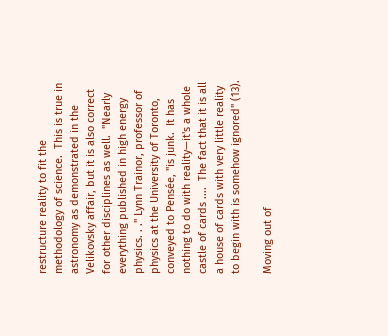restructure reality to fit the methodology of science.  This is true in astronomy as demonstrated in the Velikovsky affair, but it is also correct for other disciplines as well.  "Nearly everything published in high energy physics. . ." Lynn Trainor, professor of physics at the University of Toronto, conveyed to Pensée, "is junk.  It has nothing to do with reality—it's a whole castle of cards ....  The fact that it is all a house of cards with very little reality to begin with is somehow ignored" (13).

Moving out of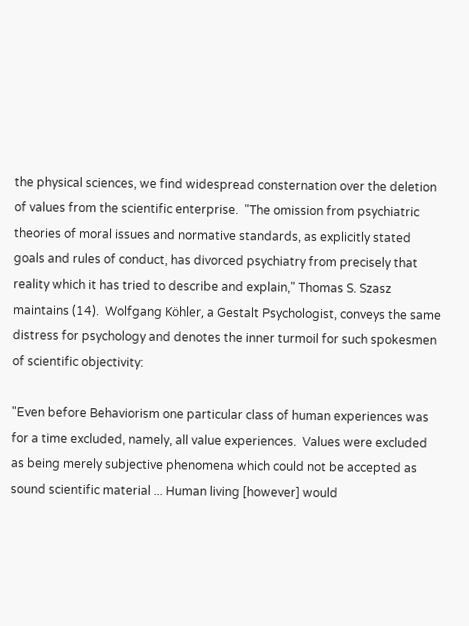the physical sciences, we find widespread consternation over the deletion of values from the scientific enterprise.  "The omission from psychiatric theories of moral issues and normative standards, as explicitly stated goals and rules of conduct, has divorced psychiatry from precisely that reality which it has tried to describe and explain," Thomas S. Szasz maintains (14).  Wolfgang Köhler, a Gestalt Psychologist, conveys the same distress for psychology and denotes the inner turmoil for such spokesmen of scientific objectivity:

"Even before Behaviorism one particular class of human experiences was for a time excluded, namely, all value experiences.  Values were excluded as being merely subjective phenomena which could not be accepted as sound scientific material ... Human living [however] would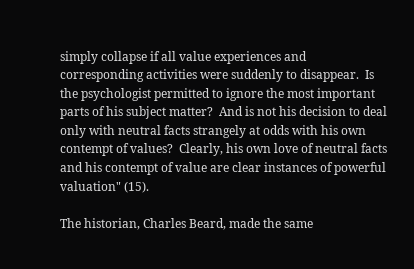simply collapse if all value experiences and corresponding activities were suddenly to disappear.  Is the psychologist permitted to ignore the most important parts of his subject matter?  And is not his decision to deal only with neutral facts strangely at odds with his own contempt of values?  Clearly, his own love of neutral facts and his contempt of value are clear instances of powerful valuation" (15).

The historian, Charles Beard, made the same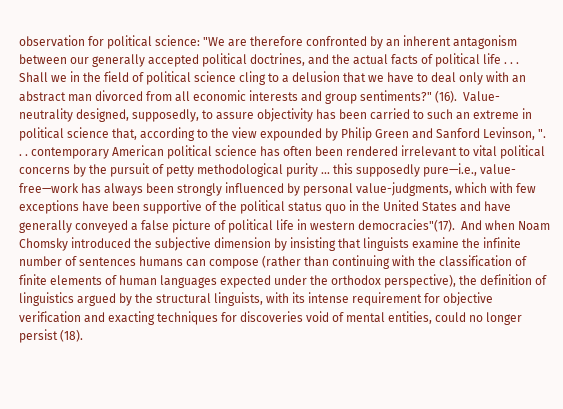observation for political science: "We are therefore confronted by an inherent antagonism between our generally accepted political doctrines, and the actual facts of political life . . . Shall we in the field of political science cling to a delusion that we have to deal only with an abstract man divorced from all economic interests and group sentiments?" (16).  Value-neutrality designed, supposedly, to assure objectivity has been carried to such an extreme in political science that, according to the view expounded by Philip Green and Sanford Levinson, ". . . contemporary American political science has often been rendered irrelevant to vital political concerns by the pursuit of petty methodological purity ... this supposedly pure—i.e., value-free—work has always been strongly influenced by personal value-judgments, which with few exceptions have been supportive of the political status quo in the United States and have generally conveyed a false picture of political life in western democracies"(17).  And when Noam Chomsky introduced the subjective dimension by insisting that linguists examine the infinite number of sentences humans can compose (rather than continuing with the classification of finite elements of human languages expected under the orthodox perspective), the definition of linguistics argued by the structural linguists, with its intense requirement for objective verification and exacting techniques for discoveries void of mental entities, could no longer persist (18).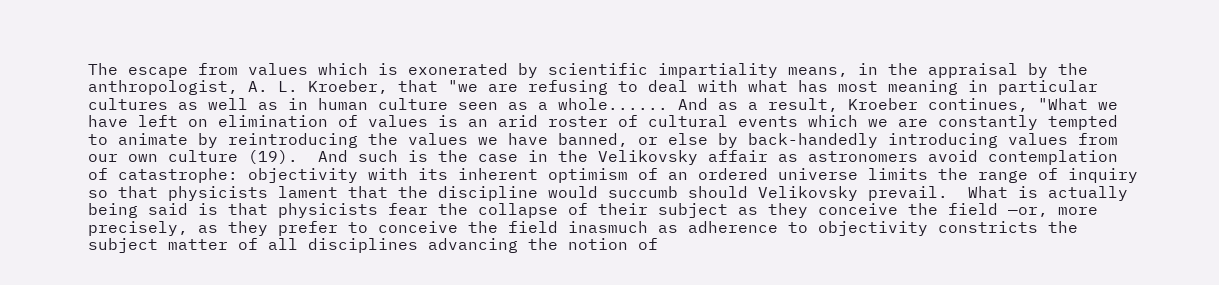The escape from values which is exonerated by scientific impartiality means, in the appraisal by the anthropologist, A. L. Kroeber, that "we are refusing to deal with what has most meaning in particular cultures as well as in human culture seen as a whole...... And as a result, Kroeber continues, "What we have left on elimination of values is an arid roster of cultural events which we are constantly tempted to animate by reintroducing the values we have banned, or else by back-handedly introducing values from our own culture (19).  And such is the case in the Velikovsky affair as astronomers avoid contemplation of catastrophe: objectivity with its inherent optimism of an ordered universe limits the range of inquiry so that physicists lament that the discipline would succumb should Velikovsky prevail.  What is actually being said is that physicists fear the collapse of their subject as they conceive the field —or, more precisely, as they prefer to conceive the field inasmuch as adherence to objectivity constricts the subject matter of all disciplines advancing the notion of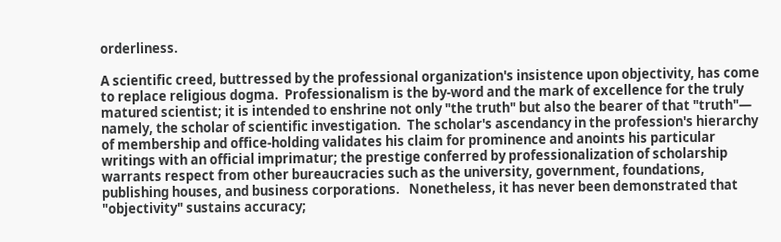orderliness.

A scientific creed, buttressed by the professional organization's insistence upon objectivity, has come to replace religious dogma.  Professionalism is the by-word and the mark of excellence for the truly matured scientist; it is intended to enshrine not only "the truth" but also the bearer of that "truth"— namely, the scholar of scientific investigation.  The scholar's ascendancy in the profession's hierarchy of membership and office-holding validates his claim for prominence and anoints his particular writings with an official imprimatur; the prestige conferred by professionalization of scholarship warrants respect from other bureaucracies such as the university, government, foundations, publishing houses, and business corporations.   Nonetheless, it has never been demonstrated that "objectivity" sustains accuracy;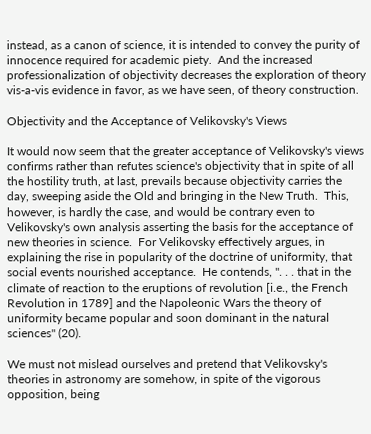instead, as a canon of science, it is intended to convey the purity of innocence required for academic piety.  And the increased professionalization of objectivity decreases the exploration of theory vis-a-vis evidence in favor, as we have seen, of theory construction.

Objectivity and the Acceptance of Velikovsky's Views

It would now seem that the greater acceptance of Velikovsky's views confirms rather than refutes science's objectivity that in spite of all the hostility truth, at last, prevails because objectivity carries the day, sweeping aside the Old and bringing in the New Truth.  This, however, is hardly the case, and would be contrary even to Velikovsky's own analysis asserting the basis for the acceptance of new theories in science.  For Velikovsky effectively argues, in explaining the rise in popularity of the doctrine of uniformity, that social events nourished acceptance.  He contends, ". . . that in the climate of reaction to the eruptions of revolution [i.e., the French Revolution in 1789] and the Napoleonic Wars the theory of uniformity became popular and soon dominant in the natural sciences" (20).

We must not mislead ourselves and pretend that Velikovsky's theories in astronomy are somehow, in spite of the vigorous opposition, being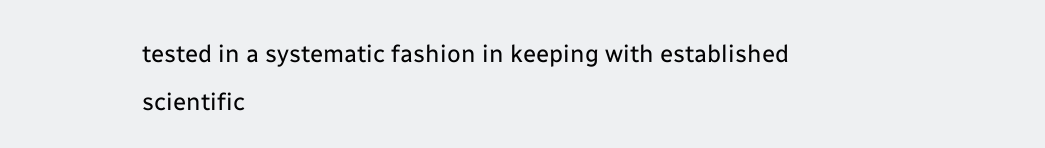tested in a systematic fashion in keeping with established scientific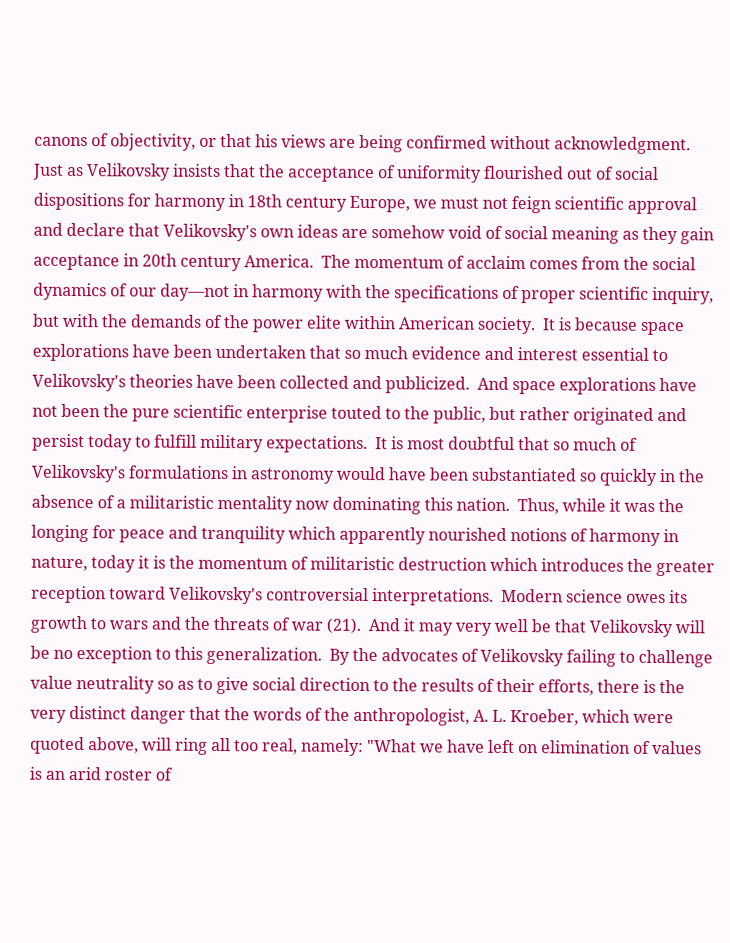canons of objectivity, or that his views are being confirmed without acknowledgment.  Just as Velikovsky insists that the acceptance of uniformity flourished out of social dispositions for harmony in 18th century Europe, we must not feign scientific approval and declare that Velikovsky's own ideas are somehow void of social meaning as they gain acceptance in 20th century America.  The momentum of acclaim comes from the social dynamics of our day—not in harmony with the specifications of proper scientific inquiry, but with the demands of the power elite within American society.  It is because space explorations have been undertaken that so much evidence and interest essential to Velikovsky's theories have been collected and publicized.  And space explorations have not been the pure scientific enterprise touted to the public, but rather originated and persist today to fulfill military expectations.  It is most doubtful that so much of Velikovsky's formulations in astronomy would have been substantiated so quickly in the absence of a militaristic mentality now dominating this nation.  Thus, while it was the longing for peace and tranquility which apparently nourished notions of harmony in nature, today it is the momentum of militaristic destruction which introduces the greater reception toward Velikovsky's controversial interpretations.  Modern science owes its growth to wars and the threats of war (21).  And it may very well be that Velikovsky will be no exception to this generalization.  By the advocates of Velikovsky failing to challenge value neutrality so as to give social direction to the results of their efforts, there is the very distinct danger that the words of the anthropologist, A. L. Kroeber, which were quoted above, will ring all too real, namely: "What we have left on elimination of values is an arid roster of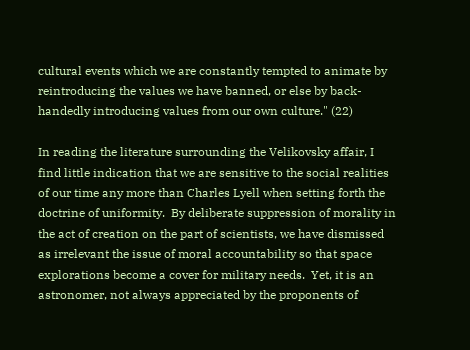cultural events which we are constantly tempted to animate by reintroducing the values we have banned, or else by back-handedly introducing values from our own culture." (22)

In reading the literature surrounding the Velikovsky affair, I find little indication that we are sensitive to the social realities of our time any more than Charles Lyell when setting forth the doctrine of uniformity.  By deliberate suppression of morality in the act of creation on the part of scientists, we have dismissed as irrelevant the issue of moral accountability so that space explorations become a cover for military needs.  Yet, it is an astronomer, not always appreciated by the proponents of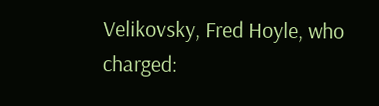Velikovsky, Fred Hoyle, who charged: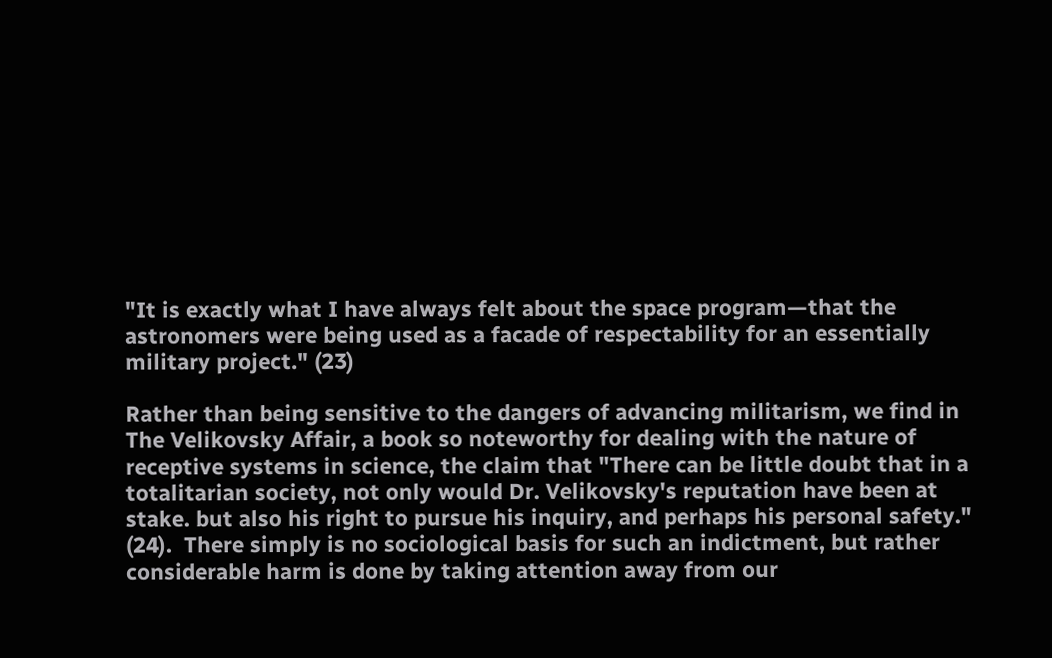"It is exactly what I have always felt about the space program—that the astronomers were being used as a facade of respectability for an essentially military project." (23)

Rather than being sensitive to the dangers of advancing militarism, we find in The Velikovsky Affair, a book so noteworthy for dealing with the nature of receptive systems in science, the claim that "There can be little doubt that in a totalitarian society, not only would Dr. Velikovsky's reputation have been at stake. but also his right to pursue his inquiry, and perhaps his personal safety." (24).  There simply is no sociological basis for such an indictment, but rather considerable harm is done by taking attention away from our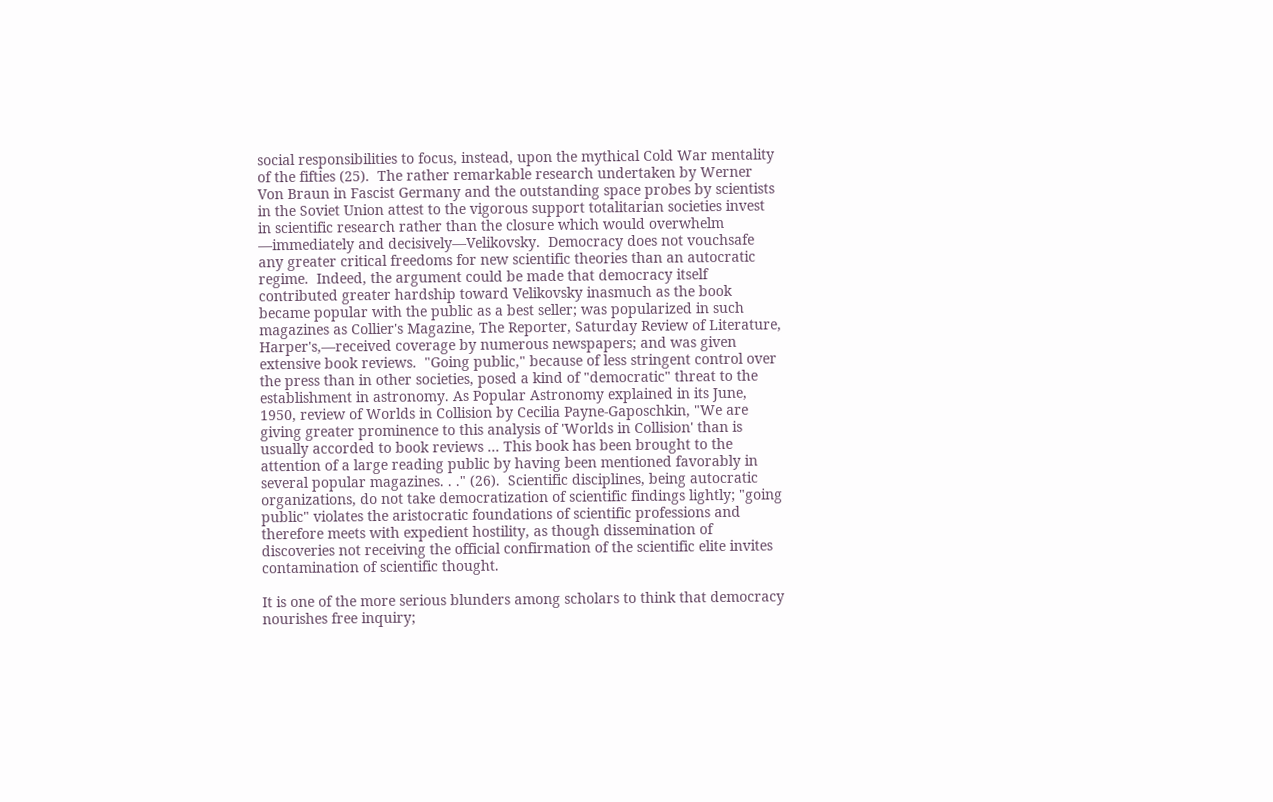social responsibilities to focus, instead, upon the mythical Cold War mentality of the fifties (25).  The rather remarkable research undertaken by Werner Von Braun in Fascist Germany and the outstanding space probes by scientists in the Soviet Union attest to the vigorous support totalitarian societies invest in scientific research rather than the closure which would overwhelm —immediately and decisively—Velikovsky.  Democracy does not vouchsafe any greater critical freedoms for new scientific theories than an autocratic regime.  Indeed, the argument could be made that democracy itself contributed greater hardship toward Velikovsky inasmuch as the book became popular with the public as a best seller; was popularized in such magazines as Collier's Magazine, The Reporter, Saturday Review of Literature, Harper's,—received coverage by numerous newspapers; and was given extensive book reviews.  "Going public," because of less stringent control over the press than in other societies, posed a kind of "democratic" threat to the establishment in astronomy. As Popular Astronomy explained in its June, 1950, review of Worlds in Collision by Cecilia Payne-Gaposchkin, "We are giving greater prominence to this analysis of 'Worlds in Collision' than is usually accorded to book reviews ... This book has been brought to the attention of a large reading public by having been mentioned favorably in several popular magazines. . ." (26).  Scientific disciplines, being autocratic organizations, do not take democratization of scientific findings lightly; "going public" violates the aristocratic foundations of scientific professions and therefore meets with expedient hostility, as though dissemination of discoveries not receiving the official confirmation of the scientific elite invites contamination of scientific thought.

It is one of the more serious blunders among scholars to think that democracy nourishes free inquiry;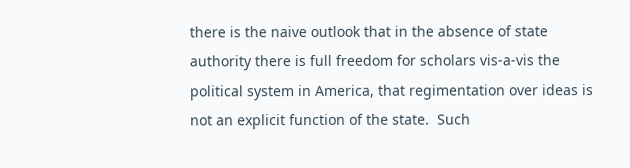there is the naive outlook that in the absence of state authority there is full freedom for scholars vis-a-vis the political system in America, that regimentation over ideas is not an explicit function of the state.  Such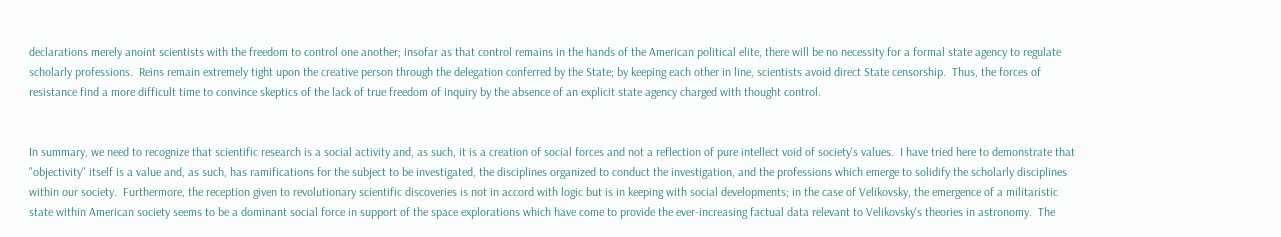declarations merely anoint scientists with the freedom to control one another; insofar as that control remains in the hands of the American political elite, there will be no necessity for a formal state agency to regulate scholarly professions.  Reins remain extremely tight upon the creative person through the delegation conferred by the State; by keeping each other in line, scientists avoid direct State censorship.  Thus, the forces of resistance find a more difficult time to convince skeptics of the lack of true freedom of inquiry by the absence of an explicit state agency charged with thought control.


In summary, we need to recognize that scientific research is a social activity and, as such, it is a creation of social forces and not a reflection of pure intellect void of society's values.  I have tried here to demonstrate that "objectivity" itself is a value and, as such, has ramifications for the subject to be investigated, the disciplines organized to conduct the investigation, and the professions which emerge to solidify the scholarly disciplines within our society.  Furthermore, the reception given to revolutionary scientific discoveries is not in accord with logic but is in keeping with social developments; in the case of Velikovsky, the emergence of a militaristic state within American society seems to be a dominant social force in support of the space explorations which have come to provide the ever-increasing factual data relevant to Velikovsky's theories in astronomy.  The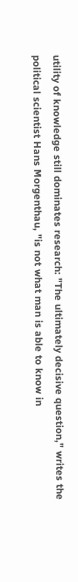utility of knowledge still dominates research: "The ultimately decisive question," writes the political scientist Hans Morgenthau, "is not what man is able to know in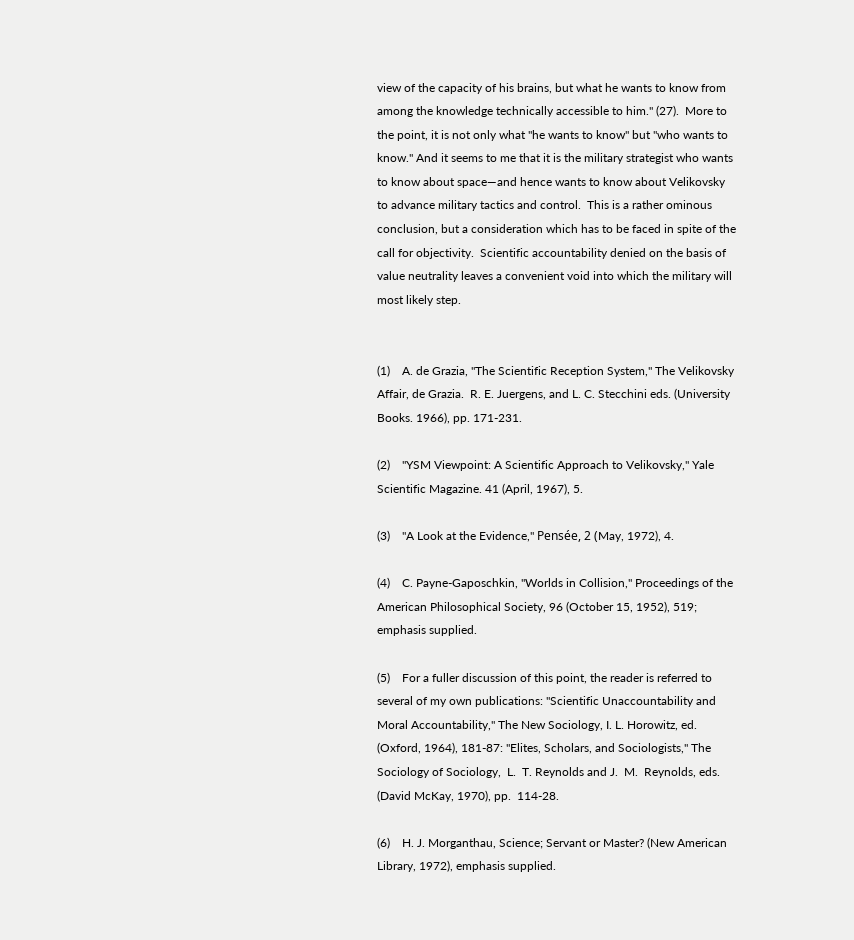view of the capacity of his brains, but what he wants to know from among the knowledge technically accessible to him." (27).  More to the point, it is not only what "he wants to know" but "who wants to know." And it seems to me that it is the military strategist who wants to know about space—and hence wants to know about Velikovsky to advance military tactics and control.  This is a rather ominous conclusion, but a consideration which has to be faced in spite of the call for objectivity.  Scientific accountability denied on the basis of value neutrality leaves a convenient void into which the military will most likely step.


(1)    A. de Grazia, "The Scientific Reception System," The Velikovsky Affair, de Grazia.  R. E. Juergens, and L. C. Stecchini eds. (University Books. 1966), pp. 171-231.

(2)    "YSM Viewpoint: A Scientific Approach to Velikovsky," Yale Scientific Magazine. 41 (April, 1967), 5.

(3)    "A Look at the Evidence," Pensée, 2 (May, 1972), 4.

(4)    C. Payne-Gaposchkin, "Worlds in Collision," Proceedings of the American Philosophical Society, 96 (October 15, 1952), 519; emphasis supplied.

(5)    For a fuller discussion of this point, the reader is referred to several of my own publications: "Scientific Unaccountability and Moral Accountability," The New Sociology, I. L. Horowitz, ed. (Oxford, 1964), 181-87: "Elites, Scholars, and Sociologists," The Sociology of Sociology,  L.  T. Reynolds and J.  M.  Reynolds, eds. (David McKay, 1970), pp.  114-28.

(6)    H. J. Morganthau, Science; Servant or Master? (New American Library, 1972), emphasis supplied.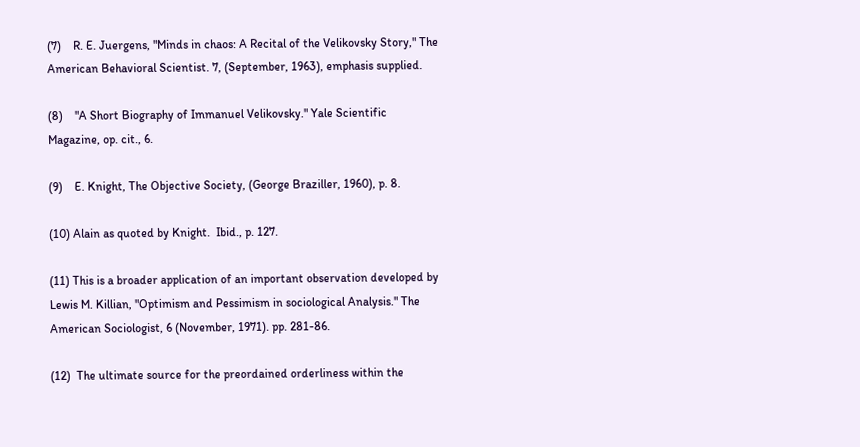(7)    R. E. Juergens, "Minds in chaos: A Recital of the Velikovsky Story," The American Behavioral Scientist. 7, (September, 1963), emphasis supplied.

(8)    "A Short Biography of Immanuel Velikovsky." Yale Scientific Magazine, op. cit., 6.

(9)    E. Knight, The Objective Society, (George Braziller, 1960), p. 8.

(10) Alain as quoted by Knight.  Ibid., p. 127.

(11) This is a broader application of an important observation developed by Lewis M. Killian, "Optimism and Pessimism in sociological Analysis." The American Sociologist, 6 (November, 1971). pp. 281-86.

(12)  The ultimate source for the preordained orderliness within the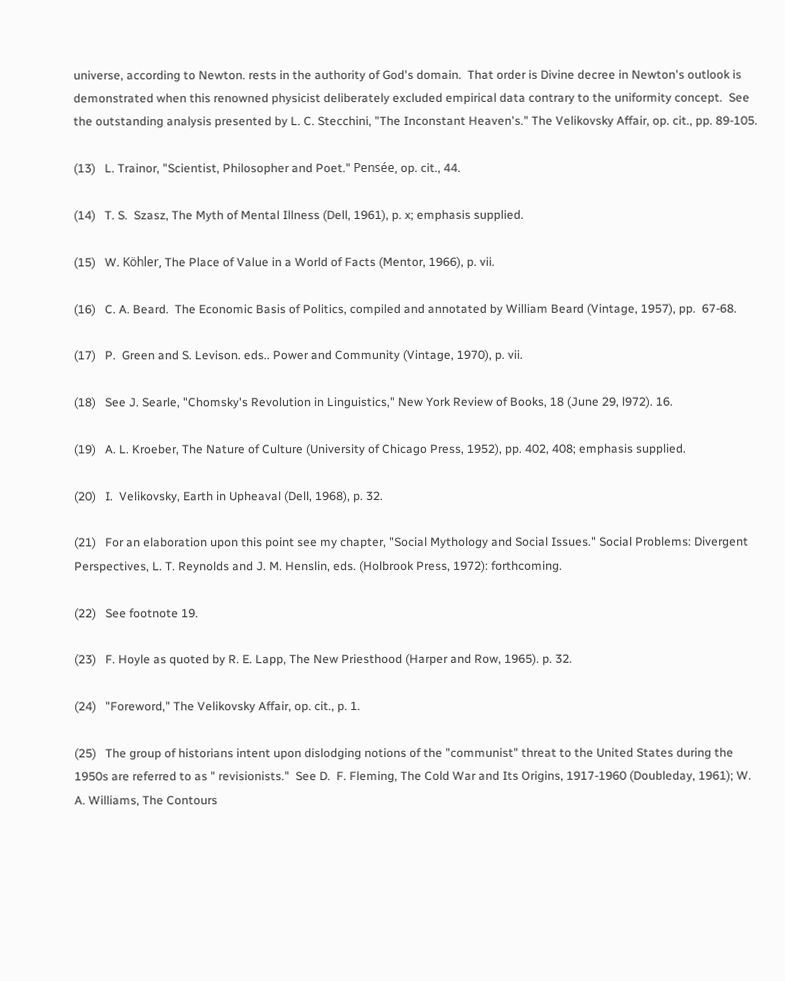universe, according to Newton. rests in the authority of God's domain.  That order is Divine decree in Newton's outlook is demonstrated when this renowned physicist deliberately excluded empirical data contrary to the uniformity concept.  See the outstanding analysis presented by L. C. Stecchini, "The Inconstant Heaven's." The Velikovsky Affair, op. cit., pp. 89-105.

(13)   L. Trainor, "Scientist, Philosopher and Poet." Pensée, op. cit., 44.

(14)   T. S.  Szasz, The Myth of Mental Illness (Dell, 1961), p. x; emphasis supplied.

(15)   W. Köhler, The Place of Value in a World of Facts (Mentor, 1966), p. vii.

(16)   C. A. Beard.  The Economic Basis of Politics, compiled and annotated by William Beard (Vintage, 1957), pp.  67-68.

(17)   P.  Green and S. Levison. eds.. Power and Community (Vintage, 1970), p. vii.

(18)   See J. Searle, "Chomsky's Revolution in Linguistics," New York Review of Books, 18 (June 29, l972). 16.

(19)   A. L. Kroeber, The Nature of Culture (University of Chicago Press, 1952), pp. 402, 408; emphasis supplied.

(20)   I.  Velikovsky, Earth in Upheaval (Dell, 1968), p. 32.

(21)   For an elaboration upon this point see my chapter, "Social Mythology and Social Issues." Social Problems: Divergent Perspectives, L. T. Reynolds and J. M. Henslin, eds. (Holbrook Press, 1972): forthcoming.

(22)   See footnote 19.

(23)   F. Hoyle as quoted by R. E. Lapp, The New Priesthood (Harper and Row, 1965). p. 32.

(24)   "Foreword," The Velikovsky Affair, op. cit., p. 1.

(25)   The group of historians intent upon dislodging notions of the "communist" threat to the United States during the 1950s are referred to as " revisionists."  See D.  F. Fleming, The Cold War and Its Origins, 1917-1960 (Doubleday, 1961); W. A. Williams, The Contours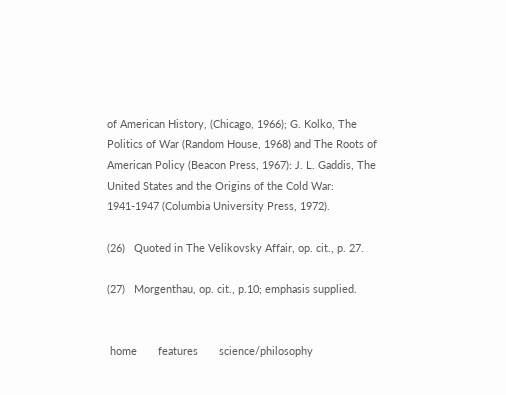of American History, (Chicago, 1966); G. Kolko, The Politics of War (Random House, 1968) and The Roots of American Policy (Beacon Press, 1967): J. L. Gaddis, The United States and the Origins of the Cold War: 1941-1947 (Columbia University Press, 1972).

(26)   Quoted in The Velikovsky Affair, op. cit., p. 27.

(27)   Morgenthau, op. cit., p.10; emphasis supplied.


 home       features       science/philosophy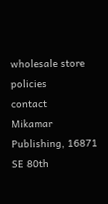wholesale store        policies        contact
Mikamar Publishing, 16871 SE 80th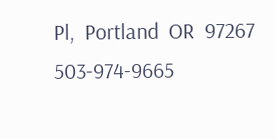Pl,  Portland  OR  97267       503-974-9665